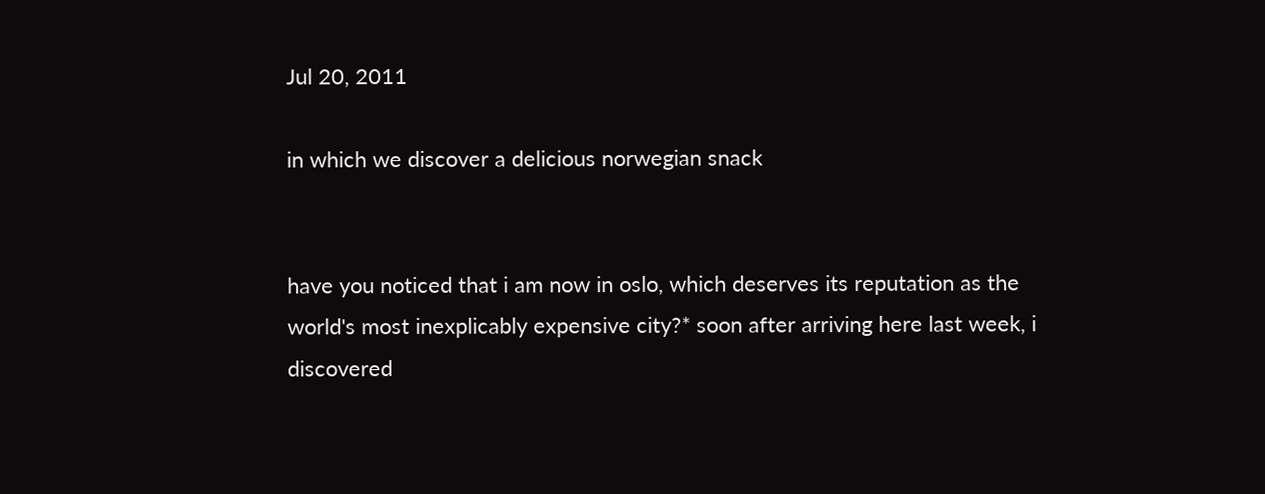Jul 20, 2011

in which we discover a delicious norwegian snack


have you noticed that i am now in oslo, which deserves its reputation as the world's most inexplicably expensive city?* soon after arriving here last week, i discovered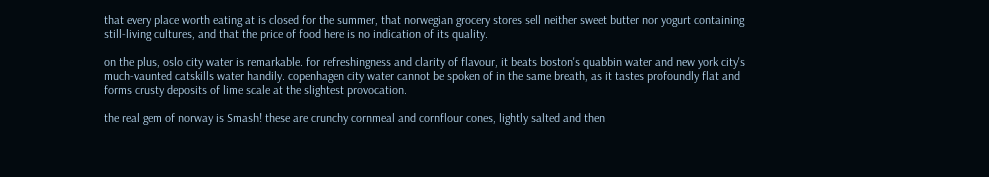that every place worth eating at is closed for the summer, that norwegian grocery stores sell neither sweet butter nor yogurt containing still-living cultures, and that the price of food here is no indication of its quality.

on the plus, oslo city water is remarkable. for refreshingness and clarity of flavour, it beats boston's quabbin water and new york city's much-vaunted catskills water handily. copenhagen city water cannot be spoken of in the same breath, as it tastes profoundly flat and forms crusty deposits of lime scale at the slightest provocation.

the real gem of norway is Smash! these are crunchy cornmeal and cornflour cones, lightly salted and then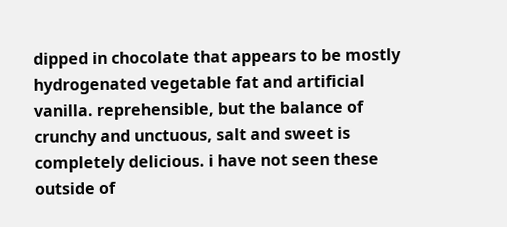dipped in chocolate that appears to be mostly hydrogenated vegetable fat and artificial vanilla. reprehensible, but the balance of crunchy and unctuous, salt and sweet is completely delicious. i have not seen these outside of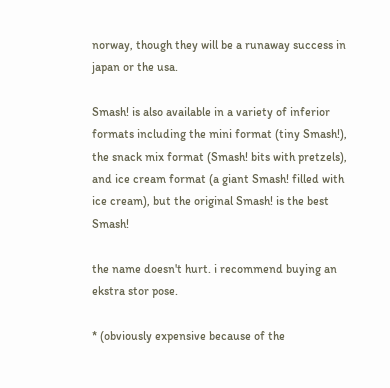norway, though they will be a runaway success in japan or the usa.

Smash! is also available in a variety of inferior formats including the mini format (tiny Smash!), the snack mix format (Smash! bits with pretzels), and ice cream format (a giant Smash! filled with ice cream), but the original Smash! is the best Smash!

the name doesn't hurt. i recommend buying an ekstra stor pose.

* (obviously expensive because of the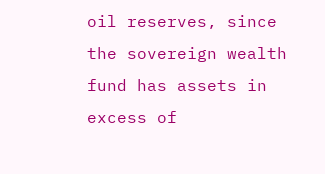oil reserves, since the sovereign wealth fund has assets in excess of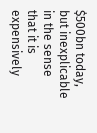$500bn today, but inexplicable in the sense that it is expensively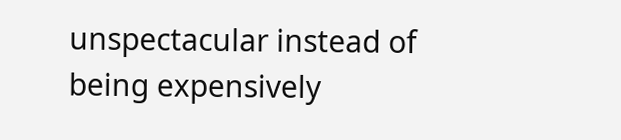unspectacular instead of being expensively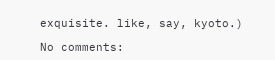exquisite. like, say, kyoto.)

No comments: